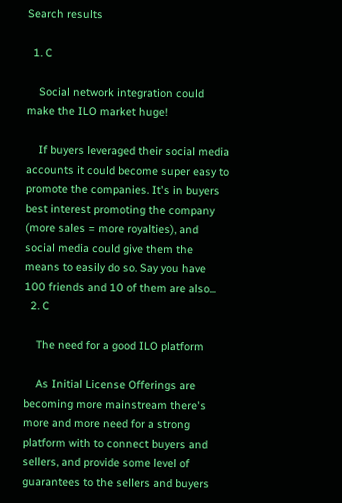Search results

  1. C

    Social network integration could make the ILO market huge!

    If buyers leveraged their social media accounts it could become super easy to promote the companies. It's in buyers best interest promoting the company (more sales = more royalties), and social media could give them the means to easily do so. Say you have 100 friends and 10 of them are also...
  2. C

    The need for a good ILO platform

    As Initial License Offerings are becoming more mainstream there's more and more need for a strong platform with to connect buyers and sellers, and provide some level of guarantees to the sellers and buyers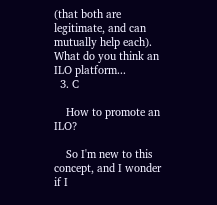(that both are legitimate, and can mutually help each). What do you think an ILO platform...
  3. C

    How to promote an ILO?

    So I'm new to this concept, and I wonder if I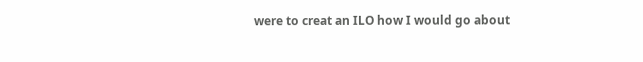were to creat an ILO how I would go about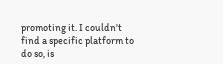promoting it. I couldn't find a specific platform to do so, is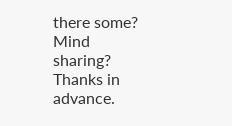there some? Mind sharing? Thanks in advance.